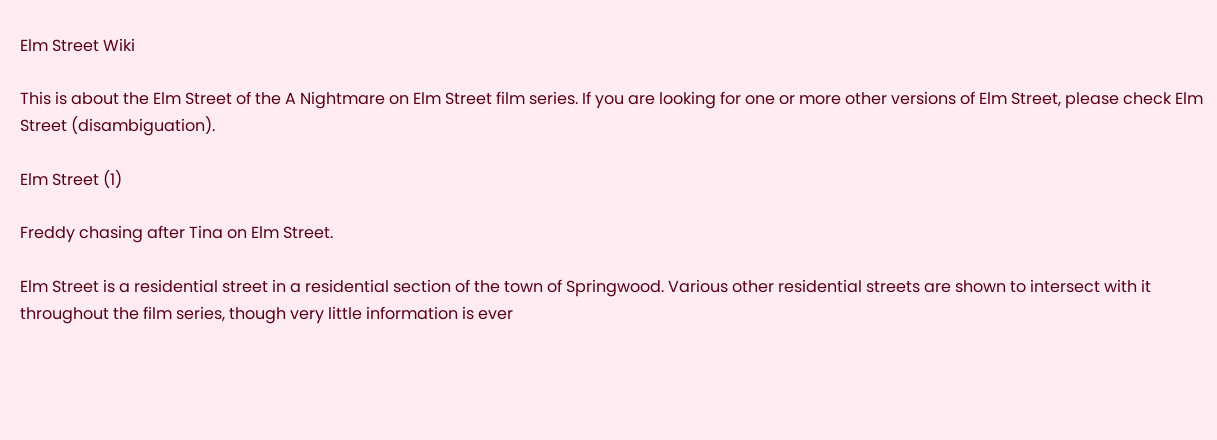Elm Street Wiki

This is about the Elm Street of the A Nightmare on Elm Street film series. If you are looking for one or more other versions of Elm Street, please check Elm Street (disambiguation).

Elm Street (1)

Freddy chasing after Tina on Elm Street.

Elm Street is a residential street in a residential section of the town of Springwood. Various other residential streets are shown to intersect with it throughout the film series, though very little information is ever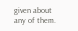given about any of them.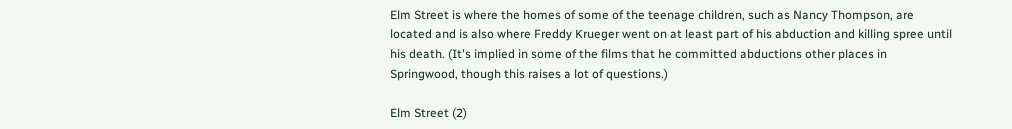Elm Street is where the homes of some of the teenage children, such as Nancy Thompson, are located and is also where Freddy Krueger went on at least part of his abduction and killing spree until his death. (It's implied in some of the films that he committed abductions other places in Springwood, though this raises a lot of questions.)

Elm Street (2)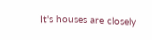It's houses are closely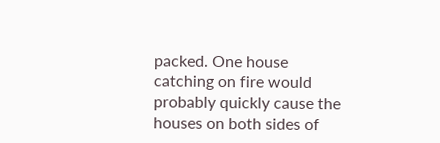packed. One house catching on fire would probably quickly cause the houses on both sides of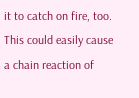it to catch on fire, too. This could easily cause a chain reaction of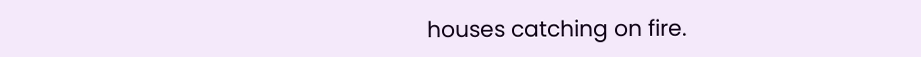houses catching on fire.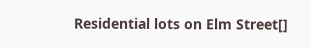Residential lots on Elm Street[]